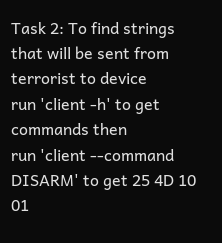Task 2: To find strings that will be sent from terrorist to device
run 'client -h' to get commands then
run 'client --command DISARM' to get 25 4D 10 01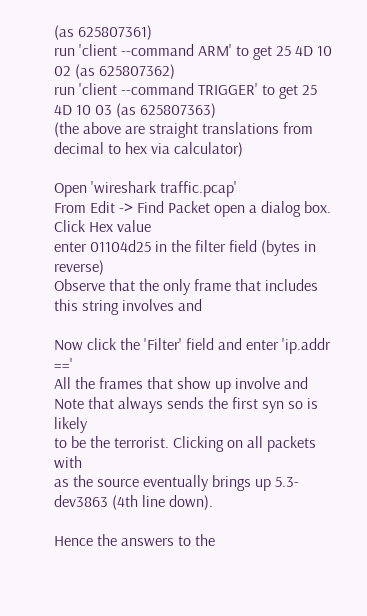(as 625807361)
run 'client --command ARM' to get 25 4D 10 02 (as 625807362)
run 'client --command TRIGGER' to get 25 4D 10 03 (as 625807363)
(the above are straight translations from decimal to hex via calculator)

Open 'wireshark traffic.pcap'
From Edit -> Find Packet open a dialog box. Click Hex value
enter 01104d25 in the filter field (bytes in reverse)
Observe that the only frame that includes this string involves and

Now click the 'Filter' field and enter 'ip.addr =='
All the frames that show up involve and
Note that always sends the first syn so is likely
to be the terrorist. Clicking on all packets with
as the source eventually brings up 5.3-dev3863 (4th line down).

Hence the answers to the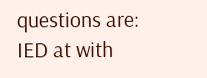questions are:
IED at with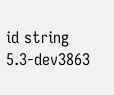id string 5.3-dev3863